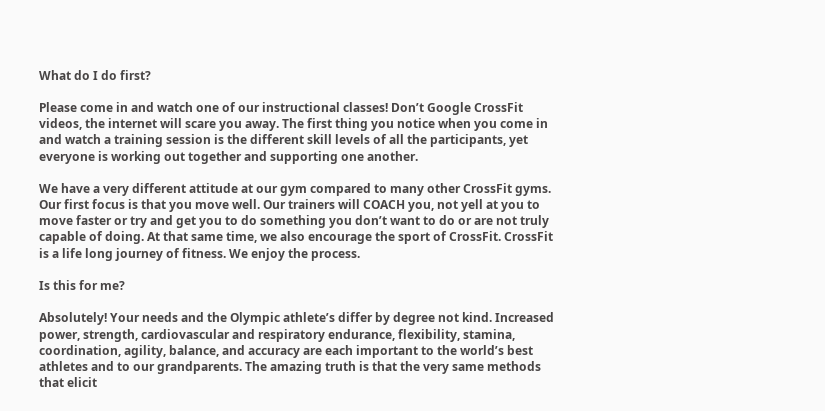What do I do first?

Please come in and watch one of our instructional classes! Don’t Google CrossFit videos, the internet will scare you away. The first thing you notice when you come in and watch a training session is the different skill levels of all the participants, yet everyone is working out together and supporting one another.

We have a very different attitude at our gym compared to many other CrossFit gyms. Our first focus is that you move well. Our trainers will COACH you, not yell at you to move faster or try and get you to do something you don’t want to do or are not truly capable of doing. At that same time, we also encourage the sport of CrossFit. CrossFit is a life long journey of fitness. We enjoy the process.

Is this for me?

Absolutely! Your needs and the Olympic athlete’s differ by degree not kind. Increased power, strength, cardiovascular and respiratory endurance, flexibility, stamina, coordination, agility, balance, and accuracy are each important to the world’s best athletes and to our grandparents. The amazing truth is that the very same methods that elicit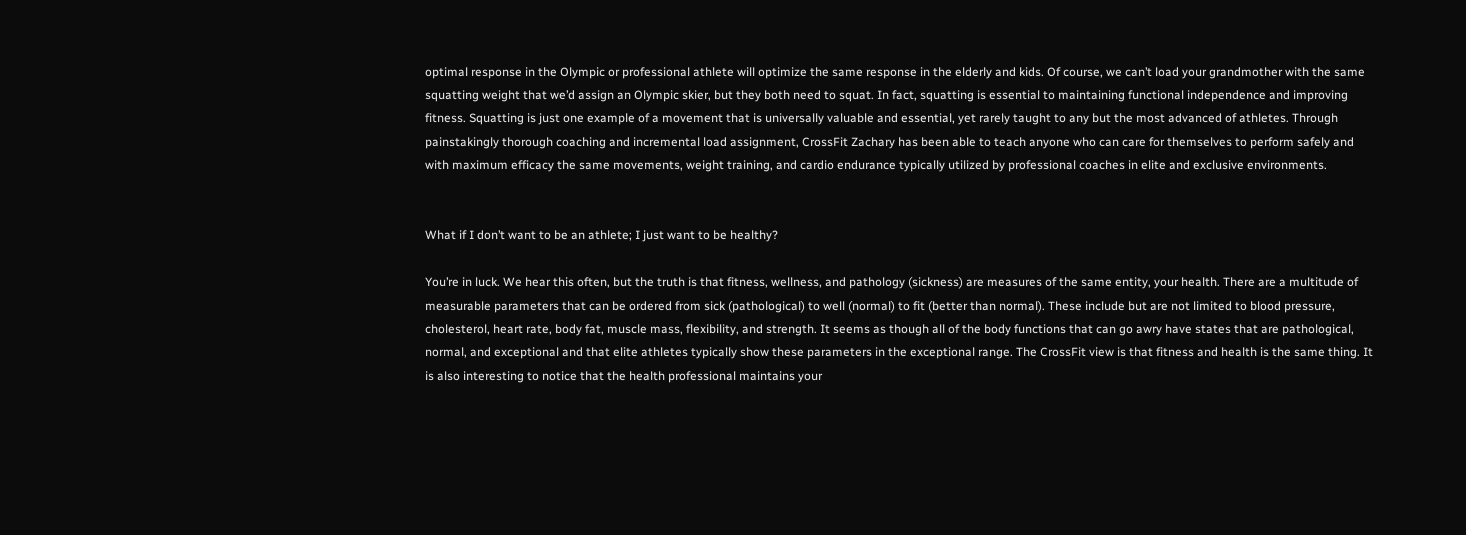optimal response in the Olympic or professional athlete will optimize the same response in the elderly and kids. Of course, we can’t load your grandmother with the same squatting weight that we’d assign an Olympic skier, but they both need to squat. In fact, squatting is essential to maintaining functional independence and improving fitness. Squatting is just one example of a movement that is universally valuable and essential, yet rarely taught to any but the most advanced of athletes. Through painstakingly thorough coaching and incremental load assignment, CrossFit Zachary has been able to teach anyone who can care for themselves to perform safely and with maximum efficacy the same movements, weight training, and cardio endurance typically utilized by professional coaches in elite and exclusive environments.


What if I don’t want to be an athlete; I just want to be healthy?

You’re in luck. We hear this often, but the truth is that fitness, wellness, and pathology (sickness) are measures of the same entity, your health. There are a multitude of measurable parameters that can be ordered from sick (pathological) to well (normal) to fit (better than normal). These include but are not limited to blood pressure, cholesterol, heart rate, body fat, muscle mass, flexibility, and strength. It seems as though all of the body functions that can go awry have states that are pathological, normal, and exceptional and that elite athletes typically show these parameters in the exceptional range. The CrossFit view is that fitness and health is the same thing. It is also interesting to notice that the health professional maintains your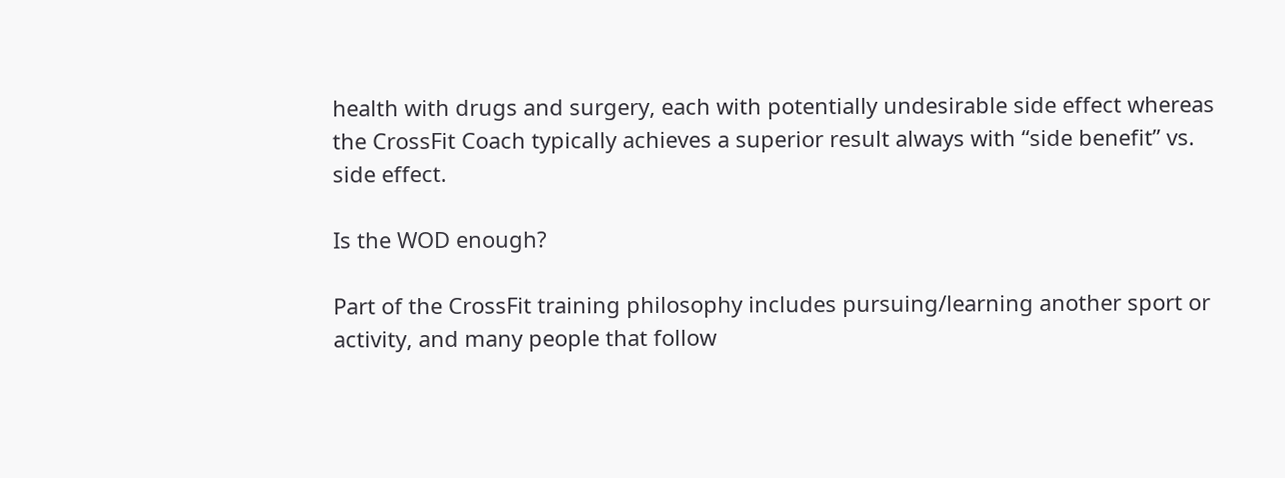health with drugs and surgery, each with potentially undesirable side effect whereas the CrossFit Coach typically achieves a superior result always with “side benefit” vs. side effect.

Is the WOD enough?

Part of the CrossFit training philosophy includes pursuing/learning another sport or activity, and many people that follow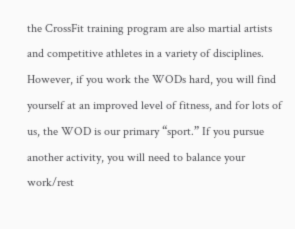the CrossFit training program are also martial artists and competitive athletes in a variety of disciplines. However, if you work the WODs hard, you will find yourself at an improved level of fitness, and for lots of us, the WOD is our primary “sport.” If you pursue another activity, you will need to balance your work/rest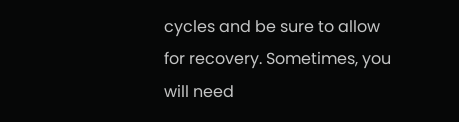cycles and be sure to allow for recovery. Sometimes, you will need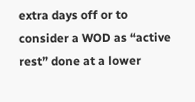extra days off or to consider a WOD as “active rest” done at a lower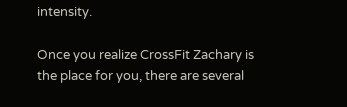intensity.

Once you realize CrossFit Zachary is the place for you, there are several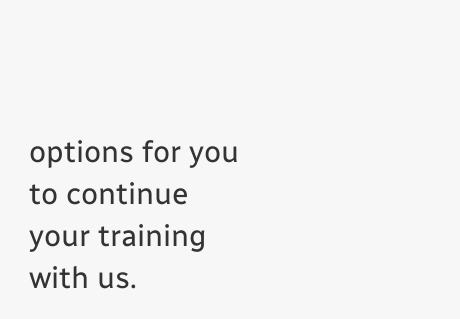options for you to continue your training with us.